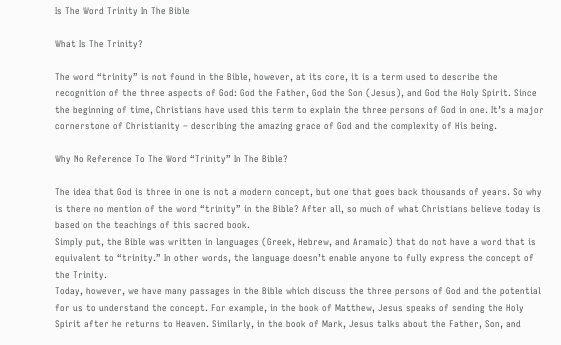Is The Word Trinity In The Bible

What Is The Trinity?

The word “trinity” is not found in the Bible, however, at its core, it is a term used to describe the recognition of the three aspects of God: God the Father, God the Son (Jesus), and God the Holy Spirit. Since the beginning of time, Christians have used this term to explain the three persons of God in one. It’s a major cornerstone of Christianity – describing the amazing grace of God and the complexity of His being.

Why No Reference To The Word “Trinity” In The Bible?

The idea that God is three in one is not a modern concept, but one that goes back thousands of years. So why is there no mention of the word “trinity” in the Bible? After all, so much of what Christians believe today is based on the teachings of this sacred book.
Simply put, the Bible was written in languages (Greek, Hebrew, and Aramaic) that do not have a word that is equivalent to “trinity.” In other words, the language doesn’t enable anyone to fully express the concept of the Trinity.
Today, however, we have many passages in the Bible which discuss the three persons of God and the potential for us to understand the concept. For example, in the book of Matthew, Jesus speaks of sending the Holy Spirit after he returns to Heaven. Similarly, in the book of Mark, Jesus talks about the Father, Son, and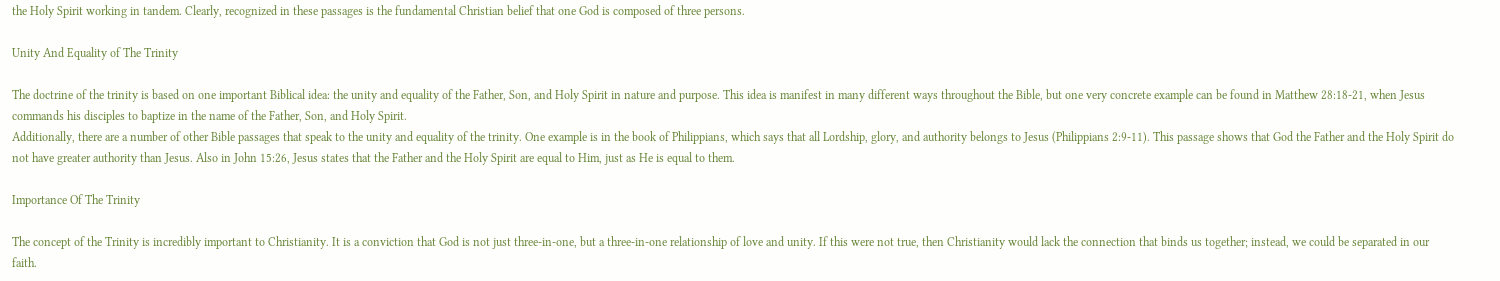the Holy Spirit working in tandem. Clearly, recognized in these passages is the fundamental Christian belief that one God is composed of three persons.

Unity And Equality of The Trinity

The doctrine of the trinity is based on one important Biblical idea: the unity and equality of the Father, Son, and Holy Spirit in nature and purpose. This idea is manifest in many different ways throughout the Bible, but one very concrete example can be found in Matthew 28:18-21, when Jesus commands his disciples to baptize in the name of the Father, Son, and Holy Spirit.
Additionally, there are a number of other Bible passages that speak to the unity and equality of the trinity. One example is in the book of Philippians, which says that all Lordship, glory, and authority belongs to Jesus (Philippians 2:9-11). This passage shows that God the Father and the Holy Spirit do not have greater authority than Jesus. Also in John 15:26, Jesus states that the Father and the Holy Spirit are equal to Him, just as He is equal to them.

Importance Of The Trinity

The concept of the Trinity is incredibly important to Christianity. It is a conviction that God is not just three-in-one, but a three-in-one relationship of love and unity. If this were not true, then Christianity would lack the connection that binds us together; instead, we could be separated in our faith.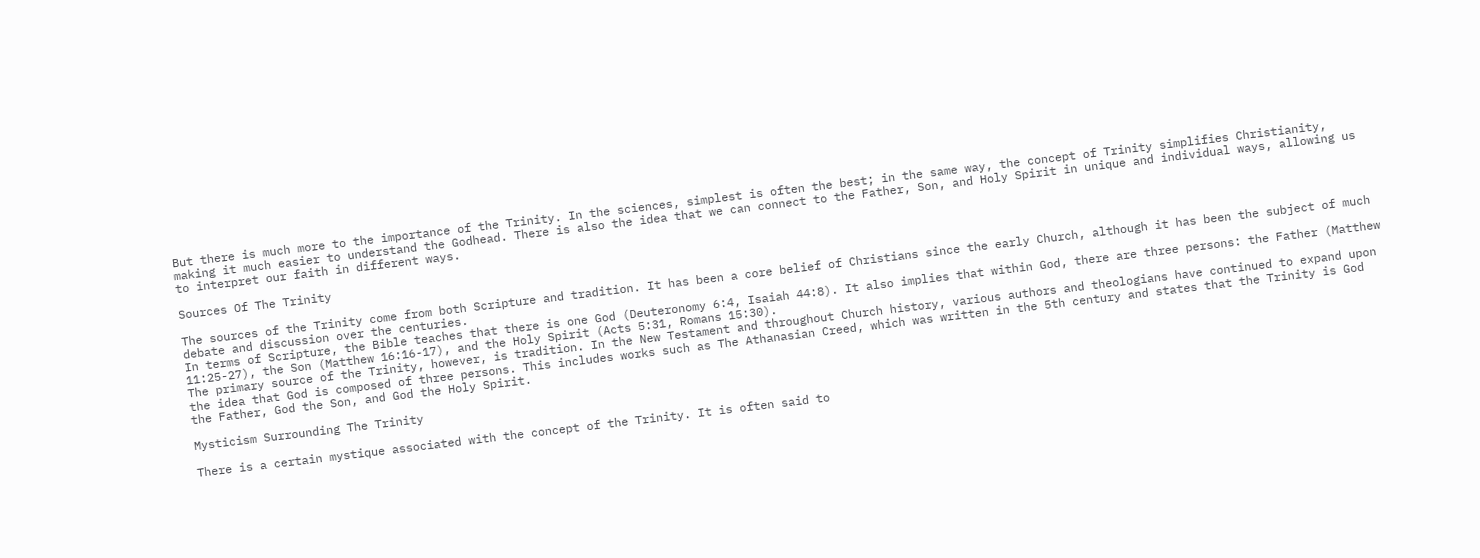But there is much more to the importance of the Trinity. In the sciences, simplest is often the best; in the same way, the concept of Trinity simplifies Christianity, making it much easier to understand the Godhead. There is also the idea that we can connect to the Father, Son, and Holy Spirit in unique and individual ways, allowing us to interpret our faith in different ways.

Sources Of The Trinity

The sources of the Trinity come from both Scripture and tradition. It has been a core belief of Christians since the early Church, although it has been the subject of much debate and discussion over the centuries.
In terms of Scripture, the Bible teaches that there is one God (Deuteronomy 6:4, Isaiah 44:8). It also implies that within God, there are three persons: the Father (Matthew 11:25-27), the Son (Matthew 16:16-17), and the Holy Spirit (Acts 5:31, Romans 15:30).
The primary source of the Trinity, however, is tradition. In the New Testament and throughout Church history, various authors and theologians have continued to expand upon the idea that God is composed of three persons. This includes works such as The Athanasian Creed, which was written in the 5th century and states that the Trinity is God the Father, God the Son, and God the Holy Spirit.

Mysticism Surrounding The Trinity

There is a certain mystique associated with the concept of the Trinity. It is often said to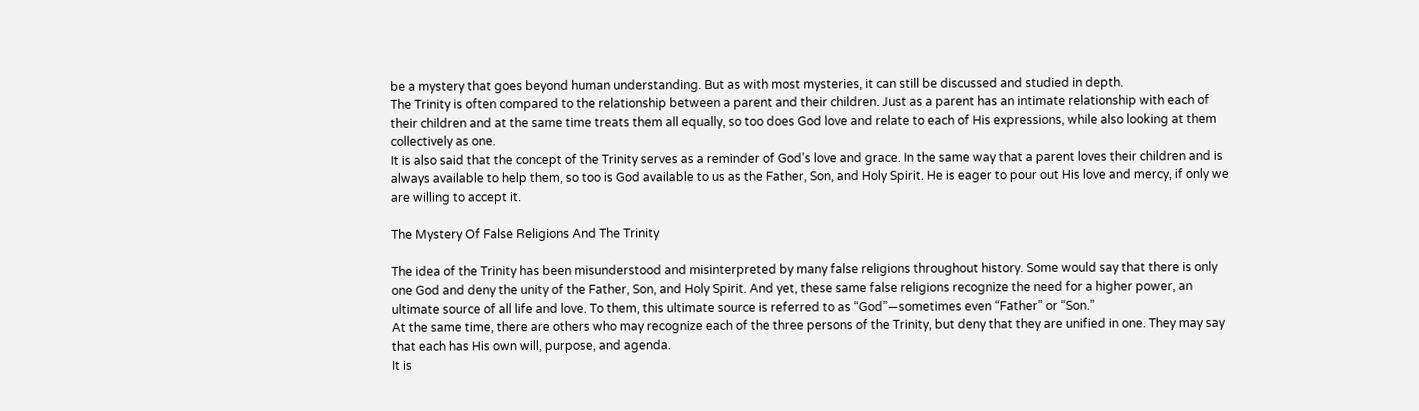be a mystery that goes beyond human understanding. But as with most mysteries, it can still be discussed and studied in depth.
The Trinity is often compared to the relationship between a parent and their children. Just as a parent has an intimate relationship with each of their children and at the same time treats them all equally, so too does God love and relate to each of His expressions, while also looking at them collectively as one.
It is also said that the concept of the Trinity serves as a reminder of God’s love and grace. In the same way that a parent loves their children and is always available to help them, so too is God available to us as the Father, Son, and Holy Spirit. He is eager to pour out His love and mercy, if only we are willing to accept it.

The Mystery Of False Religions And The Trinity

The idea of the Trinity has been misunderstood and misinterpreted by many false religions throughout history. Some would say that there is only one God and deny the unity of the Father, Son, and Holy Spirit. And yet, these same false religions recognize the need for a higher power, an ultimate source of all life and love. To them, this ultimate source is referred to as “God”—sometimes even “Father” or “Son.”
At the same time, there are others who may recognize each of the three persons of the Trinity, but deny that they are unified in one. They may say that each has His own will, purpose, and agenda.
It is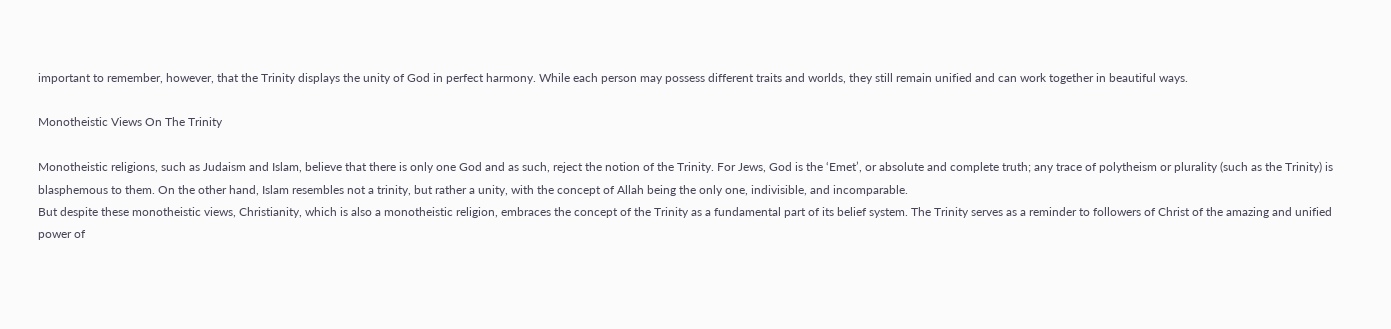important to remember, however, that the Trinity displays the unity of God in perfect harmony. While each person may possess different traits and worlds, they still remain unified and can work together in beautiful ways.

Monotheistic Views On The Trinity

Monotheistic religions, such as Judaism and Islam, believe that there is only one God and as such, reject the notion of the Trinity. For Jews, God is the ‘Emet’, or absolute and complete truth; any trace of polytheism or plurality (such as the Trinity) is blasphemous to them. On the other hand, Islam resembles not a trinity, but rather a unity, with the concept of Allah being the only one, indivisible, and incomparable.
But despite these monotheistic views, Christianity, which is also a monotheistic religion, embraces the concept of the Trinity as a fundamental part of its belief system. The Trinity serves as a reminder to followers of Christ of the amazing and unified power of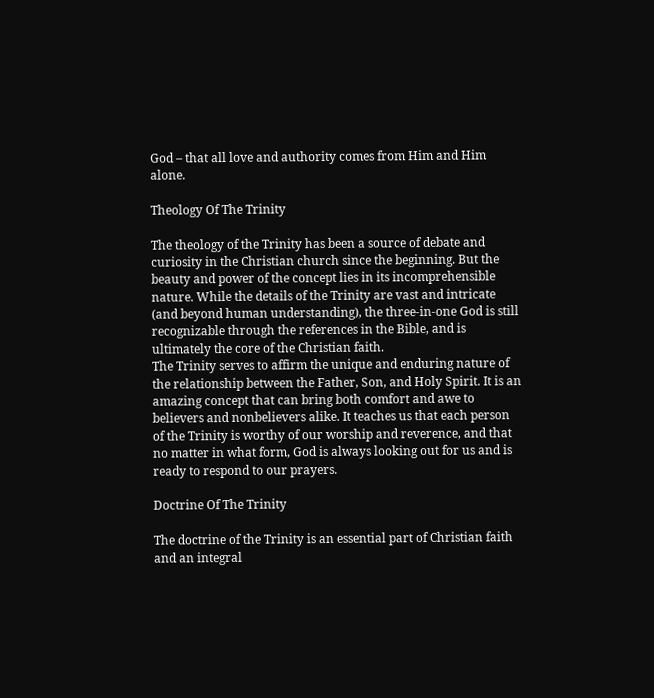God – that all love and authority comes from Him and Him alone.

Theology Of The Trinity

The theology of the Trinity has been a source of debate and curiosity in the Christian church since the beginning. But the beauty and power of the concept lies in its incomprehensible nature. While the details of the Trinity are vast and intricate (and beyond human understanding), the three-in-one God is still recognizable through the references in the Bible, and is ultimately the core of the Christian faith.
The Trinity serves to affirm the unique and enduring nature of the relationship between the Father, Son, and Holy Spirit. It is an amazing concept that can bring both comfort and awe to believers and nonbelievers alike. It teaches us that each person of the Trinity is worthy of our worship and reverence, and that no matter in what form, God is always looking out for us and is ready to respond to our prayers.

Doctrine Of The Trinity

The doctrine of the Trinity is an essential part of Christian faith and an integral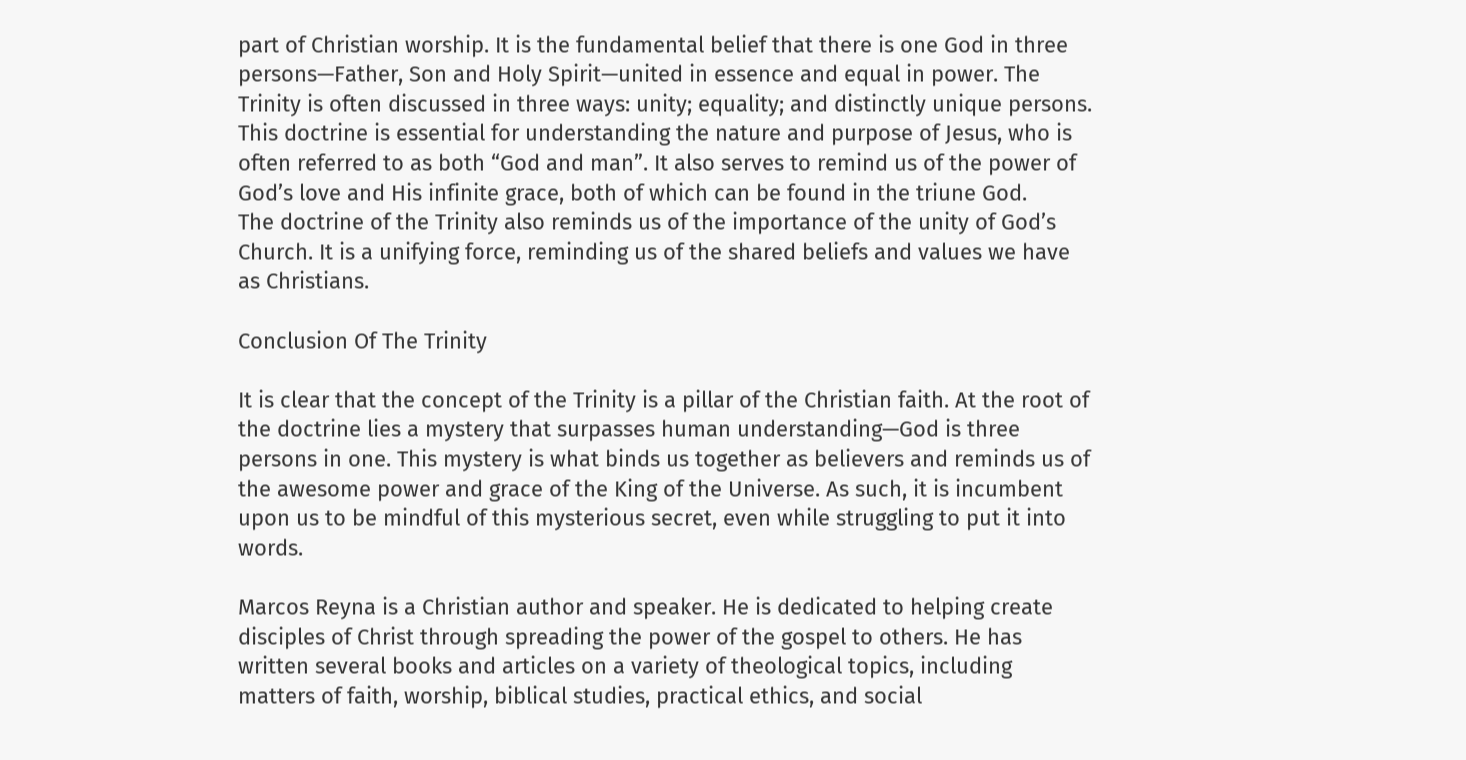part of Christian worship. It is the fundamental belief that there is one God in three persons—Father, Son and Holy Spirit—united in essence and equal in power. The Trinity is often discussed in three ways: unity; equality; and distinctly unique persons.
This doctrine is essential for understanding the nature and purpose of Jesus, who is often referred to as both “God and man”. It also serves to remind us of the power of God’s love and His infinite grace, both of which can be found in the triune God.
The doctrine of the Trinity also reminds us of the importance of the unity of God’s Church. It is a unifying force, reminding us of the shared beliefs and values we have as Christians.

Conclusion Of The Trinity

It is clear that the concept of the Trinity is a pillar of the Christian faith. At the root of the doctrine lies a mystery that surpasses human understanding—God is three persons in one. This mystery is what binds us together as believers and reminds us of the awesome power and grace of the King of the Universe. As such, it is incumbent upon us to be mindful of this mysterious secret, even while struggling to put it into words.

Marcos Reyna is a Christian author and speaker. He is dedicated to helping create disciples of Christ through spreading the power of the gospel to others. He has written several books and articles on a variety of theological topics, including matters of faith, worship, biblical studies, practical ethics, and social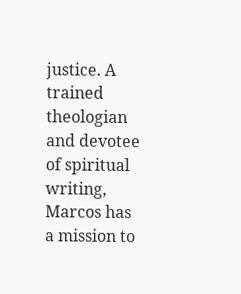justice. A trained theologian and devotee of spiritual writing, Marcos has a mission to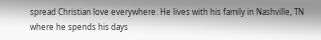spread Christian love everywhere. He lives with his family in Nashville, TN where he spends his days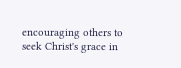encouraging others to seek Christ's grace in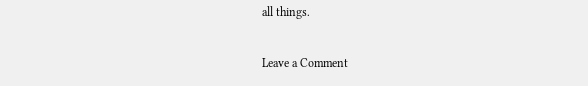all things.

Leave a Comment